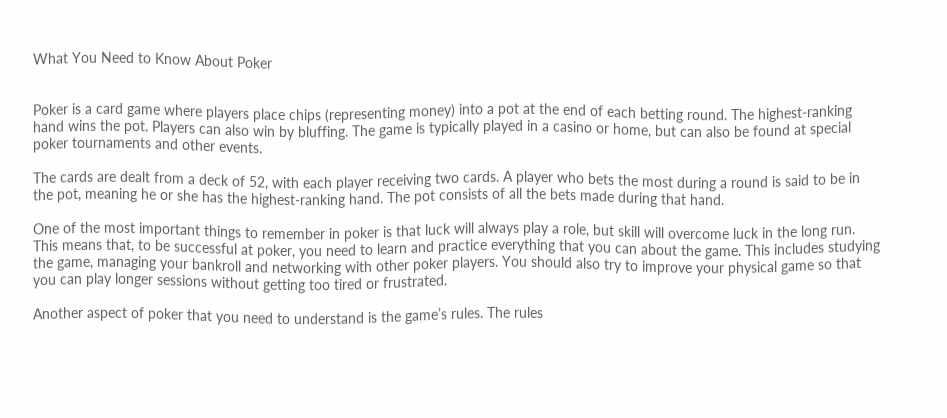What You Need to Know About Poker


Poker is a card game where players place chips (representing money) into a pot at the end of each betting round. The highest-ranking hand wins the pot. Players can also win by bluffing. The game is typically played in a casino or home, but can also be found at special poker tournaments and other events.

The cards are dealt from a deck of 52, with each player receiving two cards. A player who bets the most during a round is said to be in the pot, meaning he or she has the highest-ranking hand. The pot consists of all the bets made during that hand.

One of the most important things to remember in poker is that luck will always play a role, but skill will overcome luck in the long run. This means that, to be successful at poker, you need to learn and practice everything that you can about the game. This includes studying the game, managing your bankroll and networking with other poker players. You should also try to improve your physical game so that you can play longer sessions without getting too tired or frustrated.

Another aspect of poker that you need to understand is the game’s rules. The rules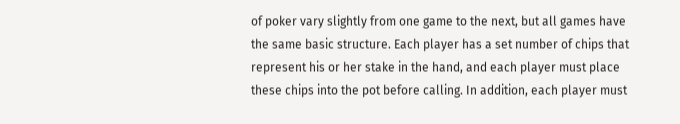of poker vary slightly from one game to the next, but all games have the same basic structure. Each player has a set number of chips that represent his or her stake in the hand, and each player must place these chips into the pot before calling. In addition, each player must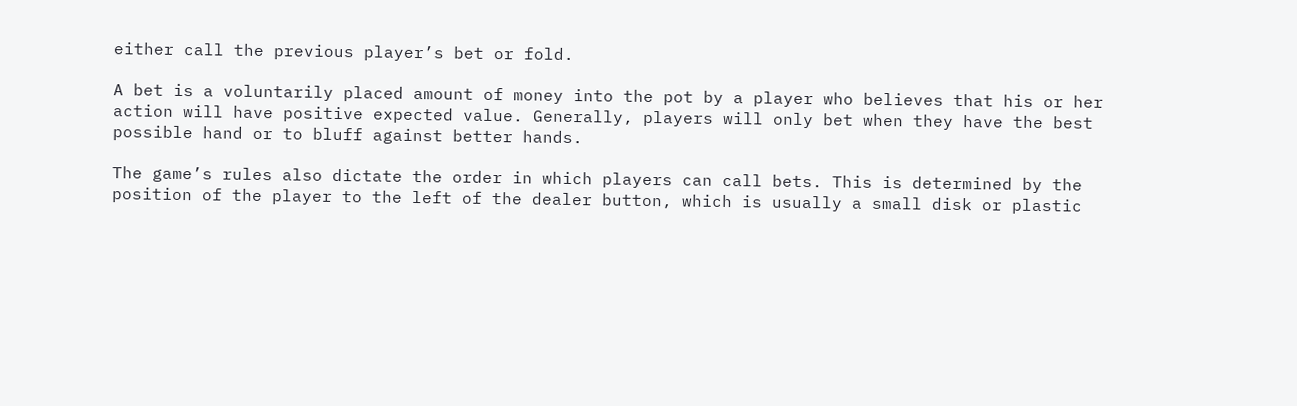either call the previous player’s bet or fold.

A bet is a voluntarily placed amount of money into the pot by a player who believes that his or her action will have positive expected value. Generally, players will only bet when they have the best possible hand or to bluff against better hands.

The game’s rules also dictate the order in which players can call bets. This is determined by the position of the player to the left of the dealer button, which is usually a small disk or plastic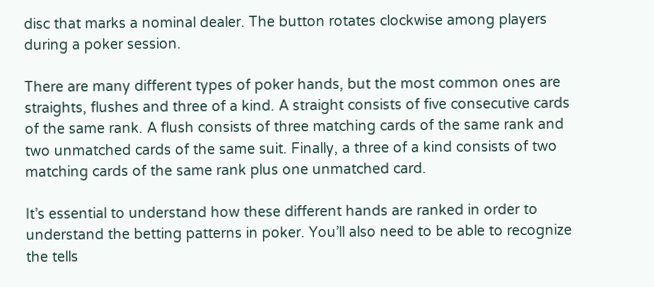disc that marks a nominal dealer. The button rotates clockwise among players during a poker session.

There are many different types of poker hands, but the most common ones are straights, flushes and three of a kind. A straight consists of five consecutive cards of the same rank. A flush consists of three matching cards of the same rank and two unmatched cards of the same suit. Finally, a three of a kind consists of two matching cards of the same rank plus one unmatched card.

It’s essential to understand how these different hands are ranked in order to understand the betting patterns in poker. You’ll also need to be able to recognize the tells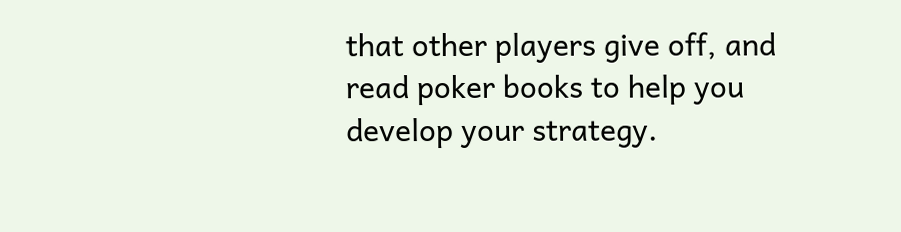that other players give off, and read poker books to help you develop your strategy.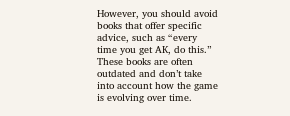However, you should avoid books that offer specific advice, such as “every time you get AK, do this.” These books are often outdated and don’t take into account how the game is evolving over time.